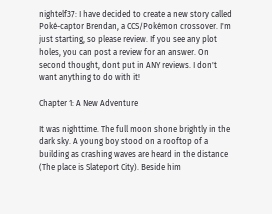nightelf37: I have decided to create a new story called Poké-captor Brendan, a CCS/Pokémon crossover. I'm just starting, so please review. If you see any plot holes, you can post a review for an answer. On second thought, dont put in ANY reviews. I don't want anything to do with it!

Chapter 1: A New Adventure

It was nighttime. The full moon shone brightly in the dark sky. A young boy stood on a rooftop of a building as crashing waves are heard in the distance (The place is Slateport City). Beside him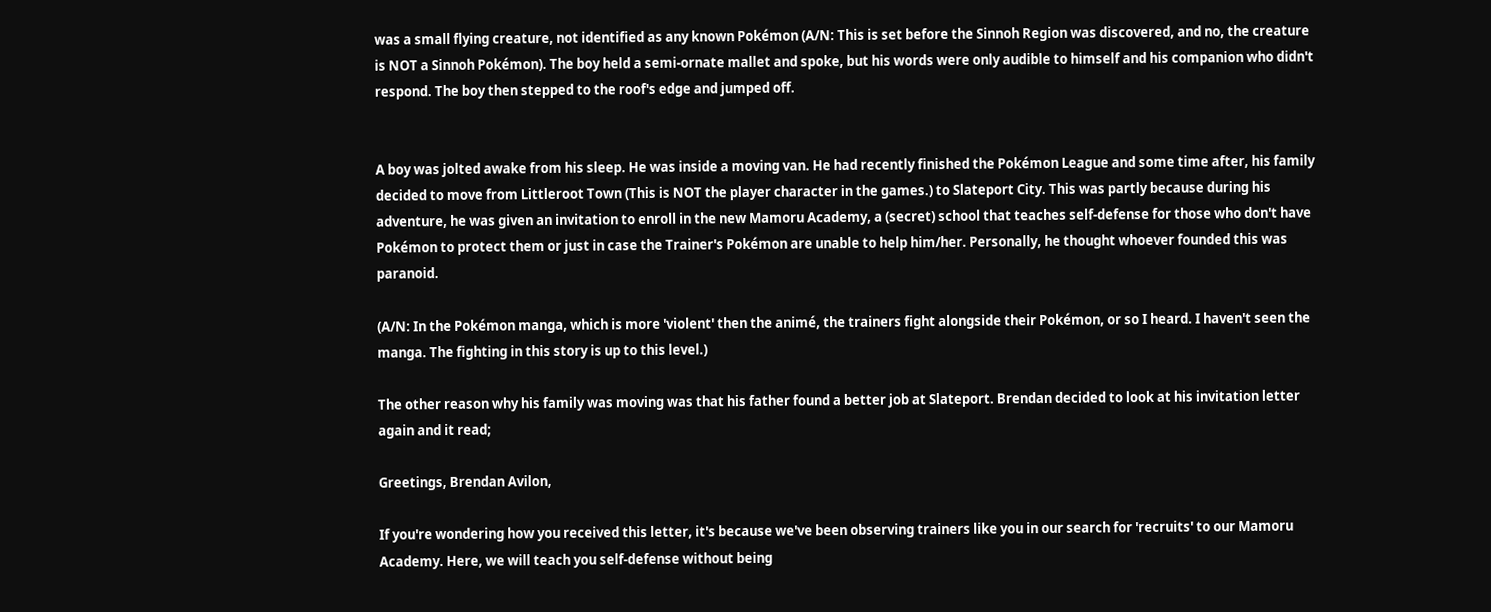was a small flying creature, not identified as any known Pokémon (A/N: This is set before the Sinnoh Region was discovered, and no, the creature is NOT a Sinnoh Pokémon). The boy held a semi-ornate mallet and spoke, but his words were only audible to himself and his companion who didn't respond. The boy then stepped to the roof's edge and jumped off.


A boy was jolted awake from his sleep. He was inside a moving van. He had recently finished the Pokémon League and some time after, his family decided to move from Littleroot Town (This is NOT the player character in the games.) to Slateport City. This was partly because during his adventure, he was given an invitation to enroll in the new Mamoru Academy, a (secret) school that teaches self-defense for those who don't have Pokémon to protect them or just in case the Trainer's Pokémon are unable to help him/her. Personally, he thought whoever founded this was paranoid.

(A/N: In the Pokémon manga, which is more 'violent' then the animé, the trainers fight alongside their Pokémon, or so I heard. I haven't seen the manga. The fighting in this story is up to this level.)

The other reason why his family was moving was that his father found a better job at Slateport. Brendan decided to look at his invitation letter again and it read;

Greetings, Brendan Avilon,

If you're wondering how you received this letter, it's because we've been observing trainers like you in our search for 'recruits' to our Mamoru Academy. Here, we will teach you self-defense without being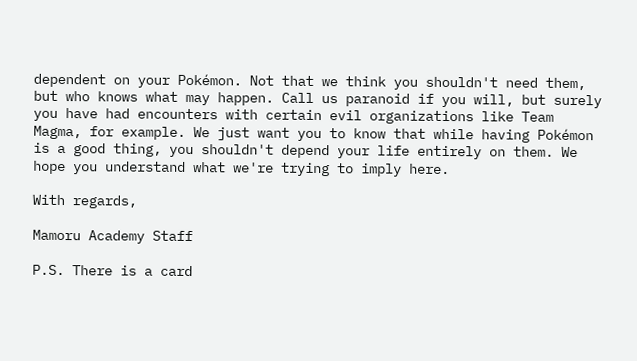dependent on your Pokémon. Not that we think you shouldn't need them, but who knows what may happen. Call us paranoid if you will, but surely you have had encounters with certain evil organizations like Team Magma, for example. We just want you to know that while having Pokémon is a good thing, you shouldn't depend your life entirely on them. We hope you understand what we're trying to imply here.

With regards,

Mamoru Academy Staff

P.S. There is a card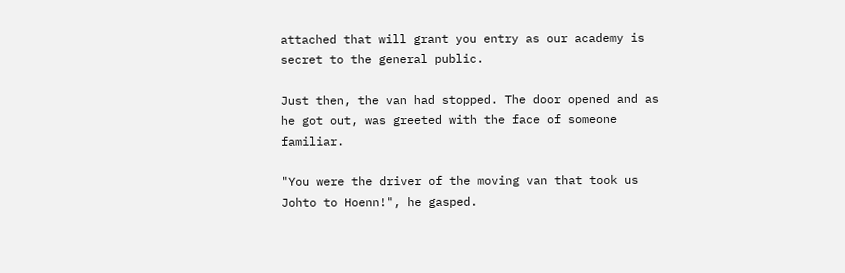attached that will grant you entry as our academy is secret to the general public.

Just then, the van had stopped. The door opened and as he got out, was greeted with the face of someone familiar.

"You were the driver of the moving van that took us Johto to Hoenn!", he gasped.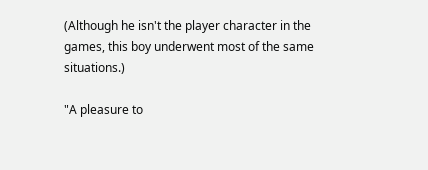(Although he isn't the player character in the games, this boy underwent most of the same situations.)

"A pleasure to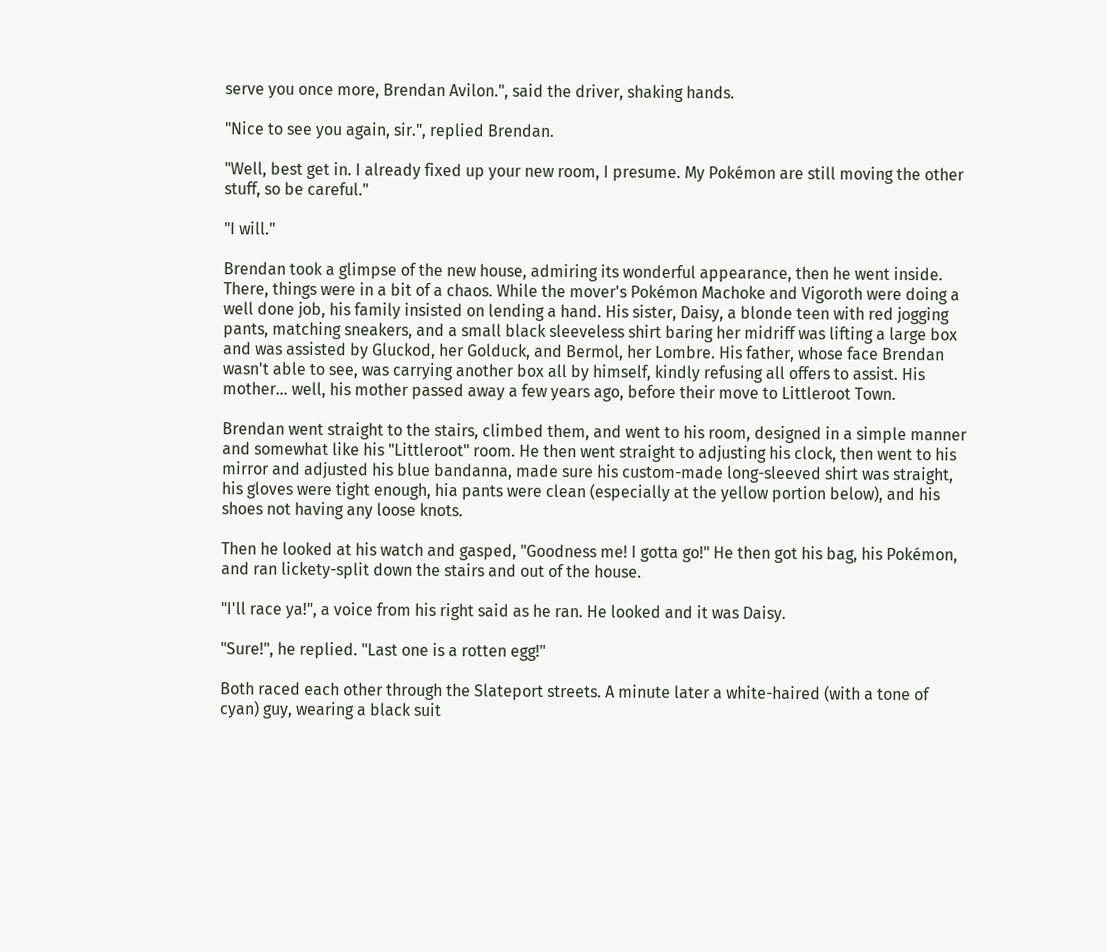serve you once more, Brendan Avilon.", said the driver, shaking hands.

"Nice to see you again, sir.", replied Brendan.

"Well, best get in. I already fixed up your new room, I presume. My Pokémon are still moving the other stuff, so be careful."

"I will."

Brendan took a glimpse of the new house, admiring its wonderful appearance, then he went inside. There, things were in a bit of a chaos. While the mover's Pokémon Machoke and Vigoroth were doing a well done job, his family insisted on lending a hand. His sister, Daisy, a blonde teen with red jogging pants, matching sneakers, and a small black sleeveless shirt baring her midriff was lifting a large box and was assisted by Gluckod, her Golduck, and Bermol, her Lombre. His father, whose face Brendan wasn't able to see, was carrying another box all by himself, kindly refusing all offers to assist. His mother… well, his mother passed away a few years ago, before their move to Littleroot Town.

Brendan went straight to the stairs, climbed them, and went to his room, designed in a simple manner and somewhat like his "Littleroot" room. He then went straight to adjusting his clock, then went to his mirror and adjusted his blue bandanna, made sure his custom-made long-sleeved shirt was straight, his gloves were tight enough, hia pants were clean (especially at the yellow portion below), and his shoes not having any loose knots.

Then he looked at his watch and gasped, "Goodness me! I gotta go!" He then got his bag, his Pokémon, and ran lickety-split down the stairs and out of the house.

"I'll race ya!", a voice from his right said as he ran. He looked and it was Daisy.

"Sure!", he replied. "Last one is a rotten egg!"

Both raced each other through the Slateport streets. A minute later a white-haired (with a tone of cyan) guy, wearing a black suit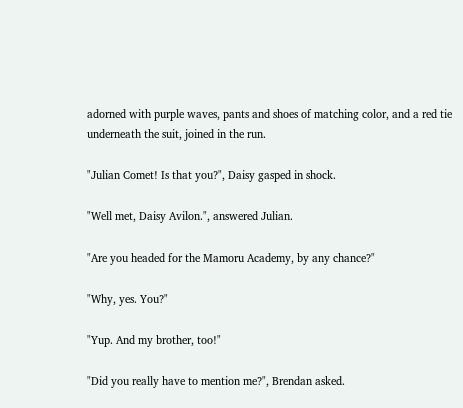adorned with purple waves, pants and shoes of matching color, and a red tie underneath the suit, joined in the run.

"Julian Comet! Is that you?", Daisy gasped in shock.

"Well met, Daisy Avilon.", answered Julian.

"Are you headed for the Mamoru Academy, by any chance?"

"Why, yes. You?"

"Yup. And my brother, too!"

"Did you really have to mention me?", Brendan asked.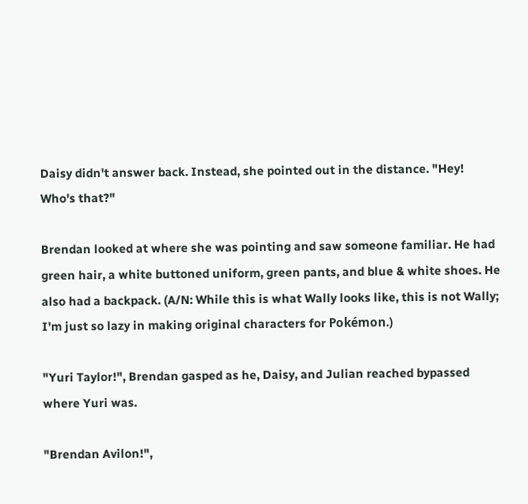Daisy didn't answer back. Instead, she pointed out in the distance. "Hey! Who's that?"

Brendan looked at where she was pointing and saw someone familiar. He had green hair, a white buttoned uniform, green pants, and blue & white shoes. He also had a backpack. (A/N: While this is what Wally looks like, this is not Wally; I'm just so lazy in making original characters for Pokémon.)

"Yuri Taylor!", Brendan gasped as he, Daisy, and Julian reached bypassed where Yuri was.

"Brendan Avilon!",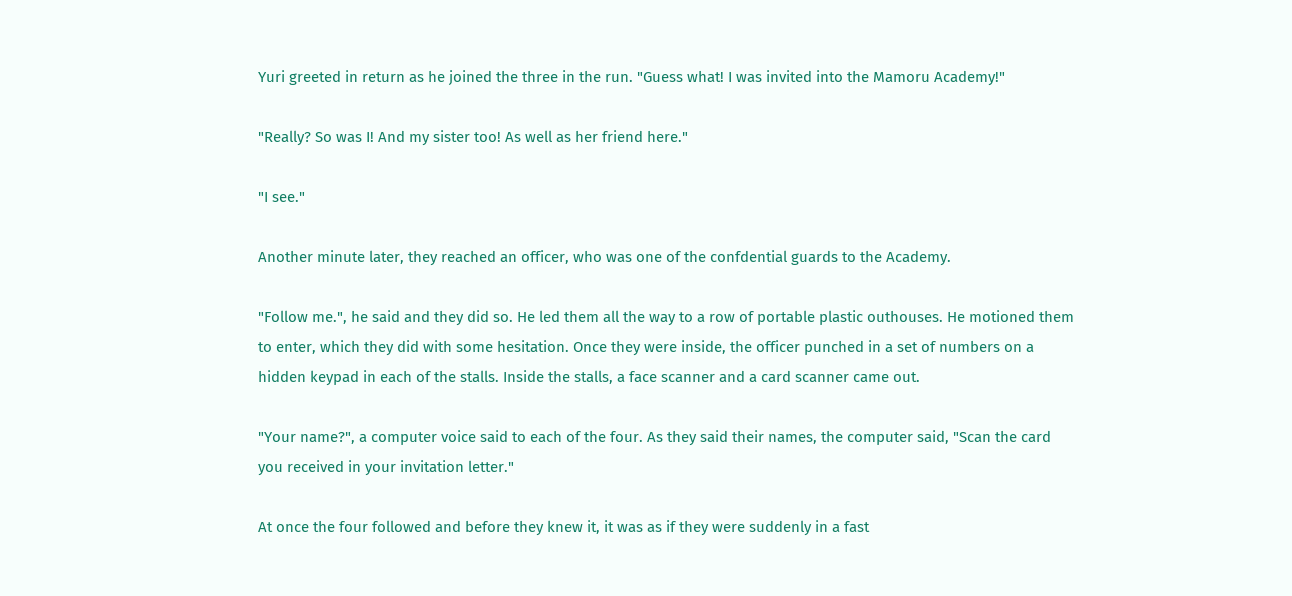Yuri greeted in return as he joined the three in the run. "Guess what! I was invited into the Mamoru Academy!"

"Really? So was I! And my sister too! As well as her friend here."

"I see."

Another minute later, they reached an officer, who was one of the confdential guards to the Academy.

"Follow me.", he said and they did so. He led them all the way to a row of portable plastic outhouses. He motioned them to enter, which they did with some hesitation. Once they were inside, the officer punched in a set of numbers on a hidden keypad in each of the stalls. Inside the stalls, a face scanner and a card scanner came out.

"Your name?", a computer voice said to each of the four. As they said their names, the computer said, "Scan the card you received in your invitation letter."

At once the four followed and before they knew it, it was as if they were suddenly in a fast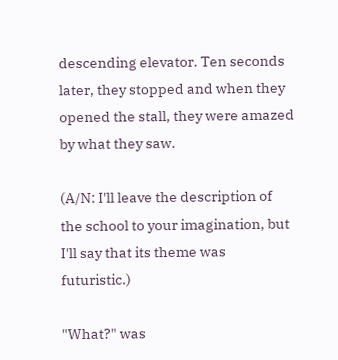descending elevator. Ten seconds later, they stopped and when they opened the stall, they were amazed by what they saw.

(A/N: I'll leave the description of the school to your imagination, but I'll say that its theme was futuristic.)

"What?" was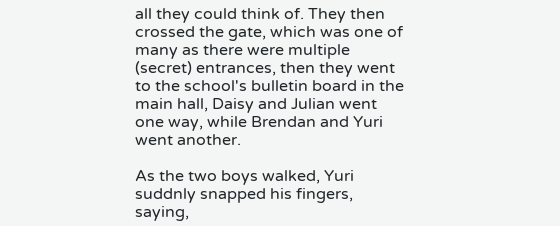all they could think of. They then crossed the gate, which was one of many as there were multiple (secret) entrances, then they went to the school's bulletin board in the main hall, Daisy and Julian went one way, while Brendan and Yuri went another.

As the two boys walked, Yuri suddnly snapped his fingers, saying,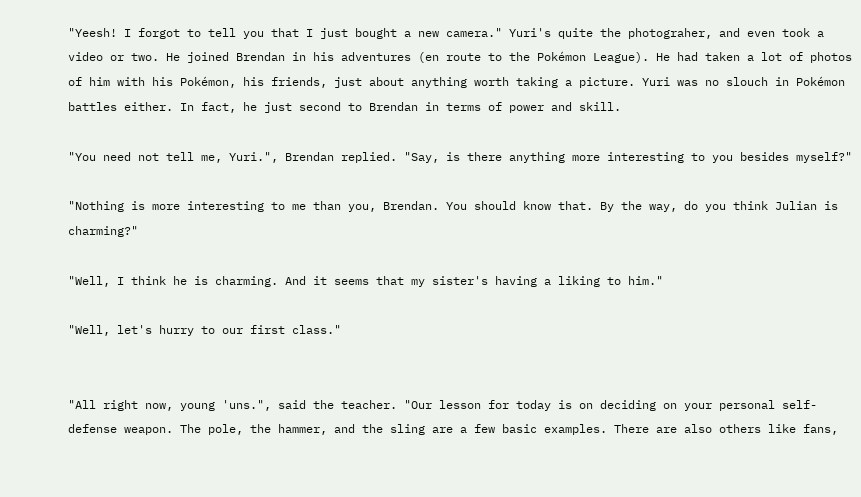"Yeesh! I forgot to tell you that I just bought a new camera." Yuri's quite the photograher, and even took a video or two. He joined Brendan in his adventures (en route to the Pokémon League). He had taken a lot of photos of him with his Pokémon, his friends, just about anything worth taking a picture. Yuri was no slouch in Pokémon battles either. In fact, he just second to Brendan in terms of power and skill.

"You need not tell me, Yuri.", Brendan replied. "Say, is there anything more interesting to you besides myself?"

"Nothing is more interesting to me than you, Brendan. You should know that. By the way, do you think Julian is charming?"

"Well, I think he is charming. And it seems that my sister's having a liking to him."

"Well, let's hurry to our first class."


"All right now, young 'uns.", said the teacher. "Our lesson for today is on deciding on your personal self-defense weapon. The pole, the hammer, and the sling are a few basic examples. There are also others like fans,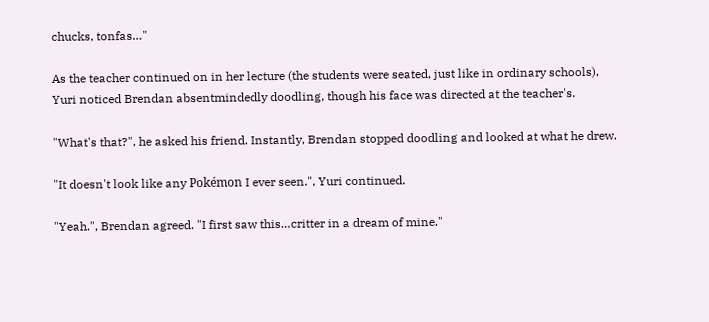chucks, tonfas…"

As the teacher continued on in her lecture (the students were seated, just like in ordinary schools), Yuri noticed Brendan absentmindedly doodling, though his face was directed at the teacher's.

"What's that?", he asked his friend. Instantly, Brendan stopped doodling and looked at what he drew.

"It doesn't look like any Pokémon I ever seen.", Yuri continued.

"Yeah.", Brendan agreed. "I first saw this…critter in a dream of mine."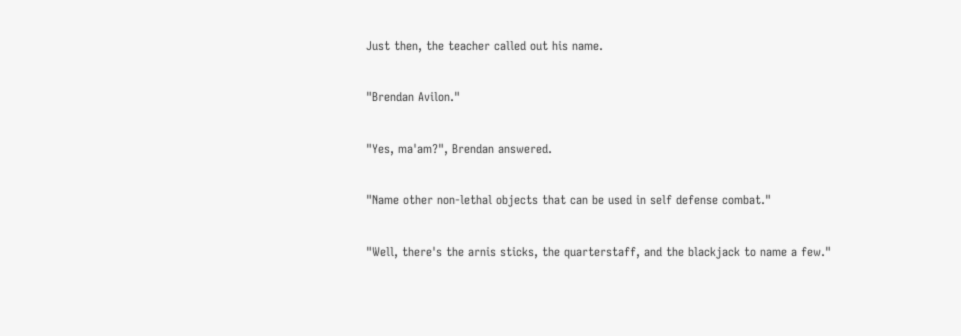Just then, the teacher called out his name.

"Brendan Avilon."

"Yes, ma'am?", Brendan answered.

"Name other non-lethal objects that can be used in self defense combat."

"Well, there's the arnis sticks, the quarterstaff, and the blackjack to name a few."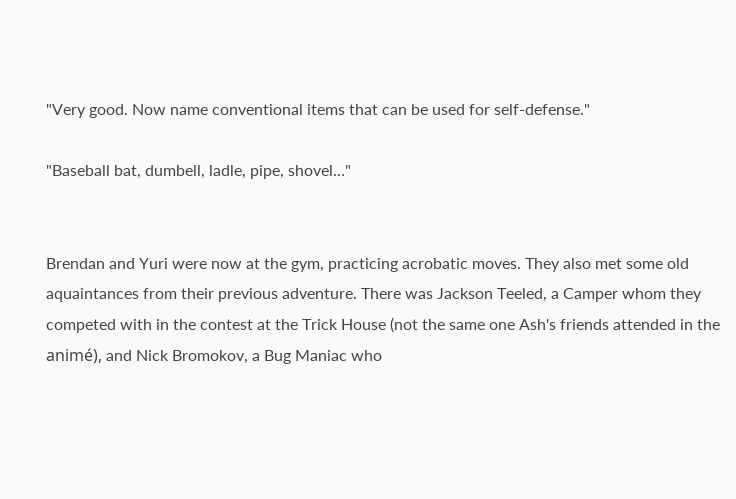"Very good. Now name conventional items that can be used for self-defense."

"Baseball bat, dumbell, ladle, pipe, shovel…"


Brendan and Yuri were now at the gym, practicing acrobatic moves. They also met some old aquaintances from their previous adventure. There was Jackson Teeled, a Camper whom they competed with in the contest at the Trick House (not the same one Ash's friends attended in the animé), and Nick Bromokov, a Bug Maniac who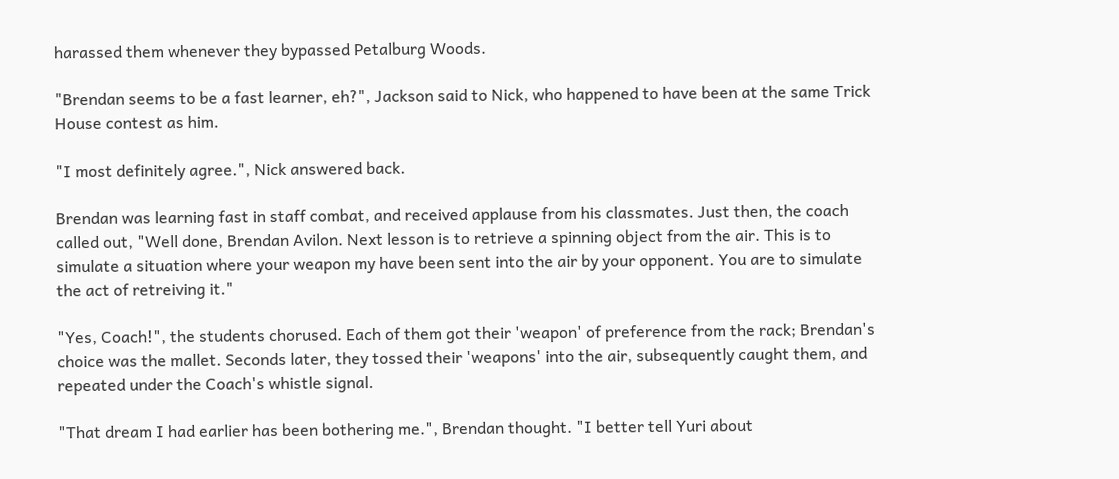harassed them whenever they bypassed Petalburg Woods.

"Brendan seems to be a fast learner, eh?", Jackson said to Nick, who happened to have been at the same Trick House contest as him.

"I most definitely agree.", Nick answered back.

Brendan was learning fast in staff combat, and received applause from his classmates. Just then, the coach called out, "Well done, Brendan Avilon. Next lesson is to retrieve a spinning object from the air. This is to simulate a situation where your weapon my have been sent into the air by your opponent. You are to simulate the act of retreiving it."

"Yes, Coach!", the students chorused. Each of them got their 'weapon' of preference from the rack; Brendan's choice was the mallet. Seconds later, they tossed their 'weapons' into the air, subsequently caught them, and repeated under the Coach's whistle signal.

"That dream I had earlier has been bothering me.", Brendan thought. "I better tell Yuri about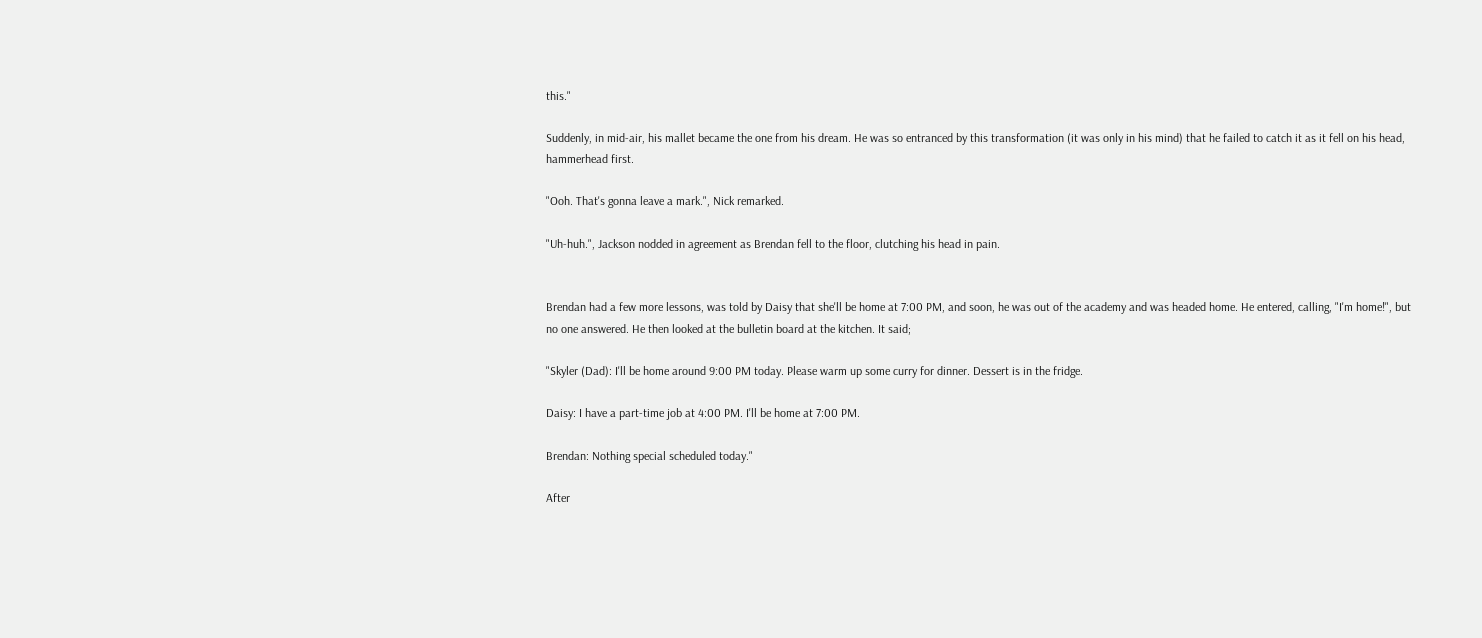this."

Suddenly, in mid-air, his mallet became the one from his dream. He was so entranced by this transformation (it was only in his mind) that he failed to catch it as it fell on his head, hammerhead first.

"Ooh. That's gonna leave a mark.", Nick remarked.

"Uh-huh.", Jackson nodded in agreement as Brendan fell to the floor, clutching his head in pain.


Brendan had a few more lessons, was told by Daisy that she'll be home at 7:00 PM, and soon, he was out of the academy and was headed home. He entered, calling, "I'm home!", but no one answered. He then looked at the bulletin board at the kitchen. It said;

"Skyler (Dad): I'll be home around 9:00 PM today. Please warm up some curry for dinner. Dessert is in the fridge.

Daisy: I have a part-time job at 4:00 PM. I'll be home at 7:00 PM.

Brendan: Nothing special scheduled today."

After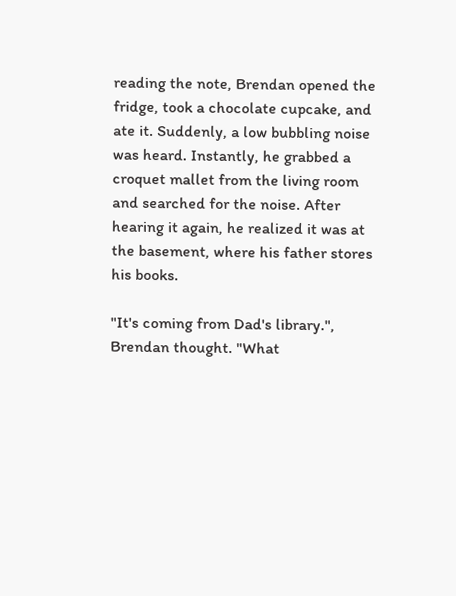reading the note, Brendan opened the fridge, took a chocolate cupcake, and ate it. Suddenly, a low bubbling noise was heard. Instantly, he grabbed a croquet mallet from the living room and searched for the noise. After hearing it again, he realized it was at the basement, where his father stores his books.

"It's coming from Dad's library.", Brendan thought. "What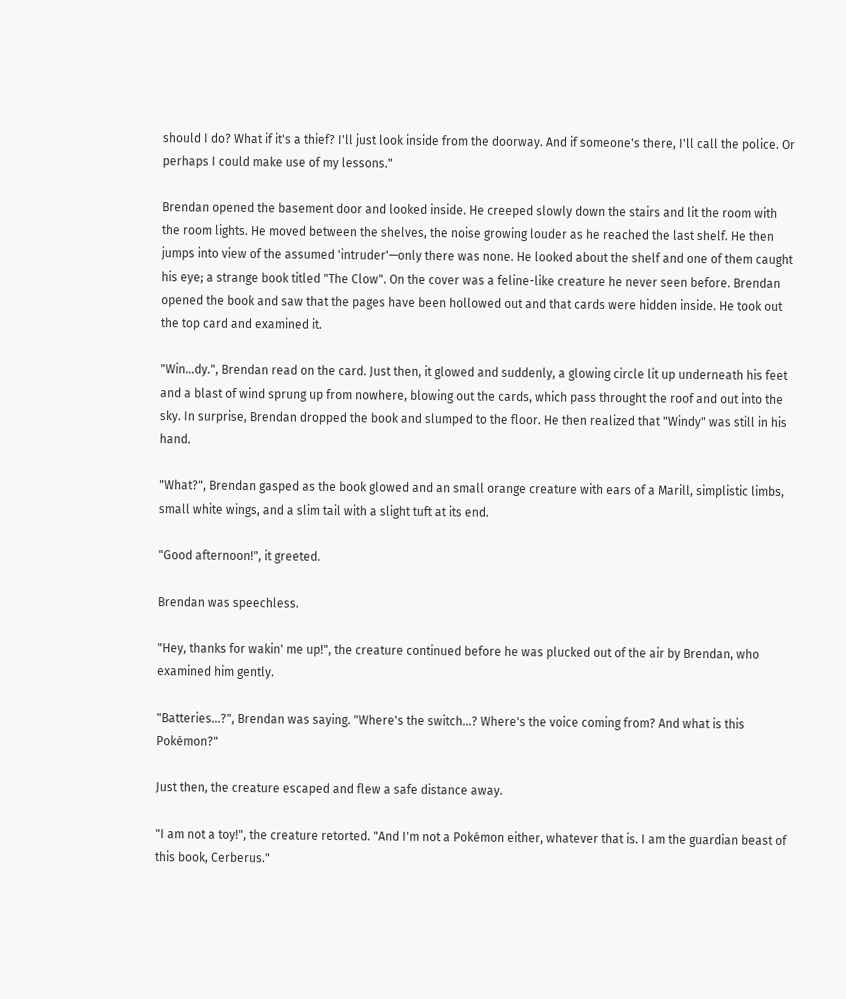should I do? What if it's a thief? I'll just look inside from the doorway. And if someone's there, I'll call the police. Or perhaps I could make use of my lessons."

Brendan opened the basement door and looked inside. He creeped slowly down the stairs and lit the room with the room lights. He moved between the shelves, the noise growing louder as he reached the last shelf. He then jumps into view of the assumed 'intruder'—only there was none. He looked about the shelf and one of them caught his eye; a strange book titled "The Clow". On the cover was a feline-like creature he never seen before. Brendan opened the book and saw that the pages have been hollowed out and that cards were hidden inside. He took out the top card and examined it.

"Win…dy.", Brendan read on the card. Just then, it glowed and suddenly, a glowing circle lit up underneath his feet and a blast of wind sprung up from nowhere, blowing out the cards, which pass throught the roof and out into the sky. In surprise, Brendan dropped the book and slumped to the floor. He then realized that "Windy" was still in his hand.

"What?", Brendan gasped as the book glowed and an small orange creature with ears of a Marill, simplistic limbs, small white wings, and a slim tail with a slight tuft at its end.

"Good afternoon!", it greeted.

Brendan was speechless.

"Hey, thanks for wakin' me up!", the creature continued before he was plucked out of the air by Brendan, who examined him gently.

"Batteries...?", Brendan was saying. "Where's the switch...? Where's the voice coming from? And what is this Pokémon?"

Just then, the creature escaped and flew a safe distance away.

"I am not a toy!", the creature retorted. "And I'm not a Pokémon either, whatever that is. I am the guardian beast of this book, Cerberus."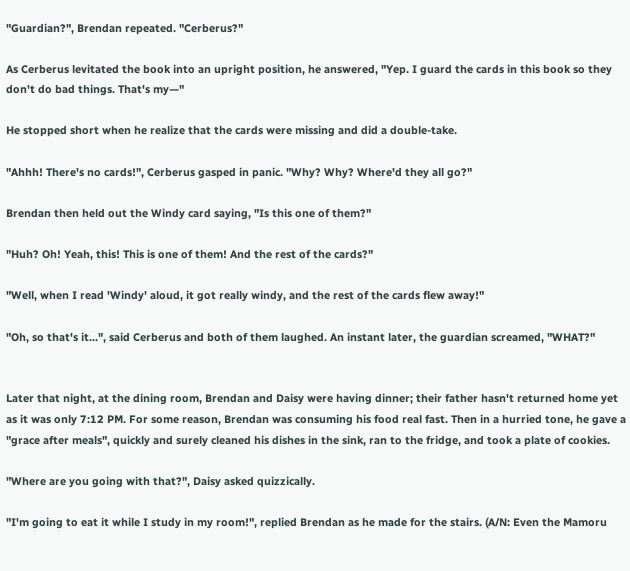"Guardian?", Brendan repeated. "Cerberus?"

As Cerberus levitated the book into an upright position, he answered, "Yep. I guard the cards in this book so they don't do bad things. That's my—"

He stopped short when he realize that the cards were missing and did a double-take.

"Ahhh! There's no cards!", Cerberus gasped in panic. "Why? Why? Where'd they all go?"

Brendan then held out the Windy card saying, "Is this one of them?"

"Huh? Oh! Yeah, this! This is one of them! And the rest of the cards?"

"Well, when I read 'Windy' aloud, it got really windy, and the rest of the cards flew away!"

"Oh, so that's it...", said Cerberus and both of them laughed. An instant later, the guardian screamed, "WHAT?"


Later that night, at the dining room, Brendan and Daisy were having dinner; their father hasn't returned home yet as it was only 7:12 PM. For some reason, Brendan was consuming his food real fast. Then in a hurried tone, he gave a "grace after meals", quickly and surely cleaned his dishes in the sink, ran to the fridge, and took a plate of cookies.

"Where are you going with that?", Daisy asked quizzically.

"I'm going to eat it while I study in my room!", replied Brendan as he made for the stairs. (A/N: Even the Mamoru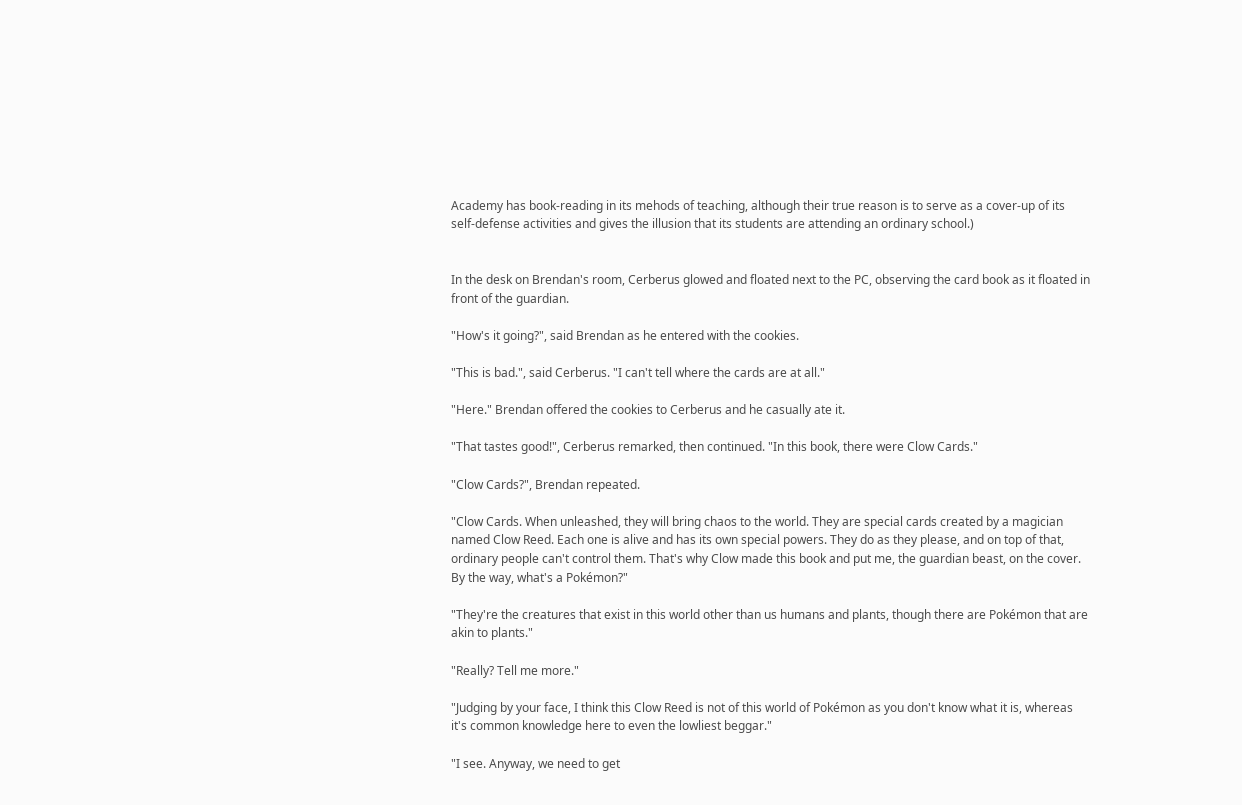Academy has book-reading in its mehods of teaching, although their true reason is to serve as a cover-up of its self-defense activities and gives the illusion that its students are attending an ordinary school.)


In the desk on Brendan's room, Cerberus glowed and floated next to the PC, observing the card book as it floated in front of the guardian.

"How's it going?", said Brendan as he entered with the cookies.

"This is bad.", said Cerberus. "I can't tell where the cards are at all."

"Here." Brendan offered the cookies to Cerberus and he casually ate it.

"That tastes good!", Cerberus remarked, then continued. "In this book, there were Clow Cards."

"Clow Cards?", Brendan repeated.

"Clow Cards. When unleashed, they will bring chaos to the world. They are special cards created by a magician named Clow Reed. Each one is alive and has its own special powers. They do as they please, and on top of that, ordinary people can't control them. That's why Clow made this book and put me, the guardian beast, on the cover. By the way, what's a Pokémon?"

"They're the creatures that exist in this world other than us humans and plants, though there are Pokémon that are akin to plants."

"Really? Tell me more."

"Judging by your face, I think this Clow Reed is not of this world of Pokémon as you don't know what it is, whereas it's common knowledge here to even the lowliest beggar."

"I see. Anyway, we need to get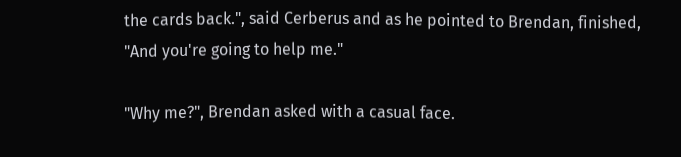the cards back.", said Cerberus and as he pointed to Brendan, finished, "And you're going to help me."

"Why me?", Brendan asked with a casual face.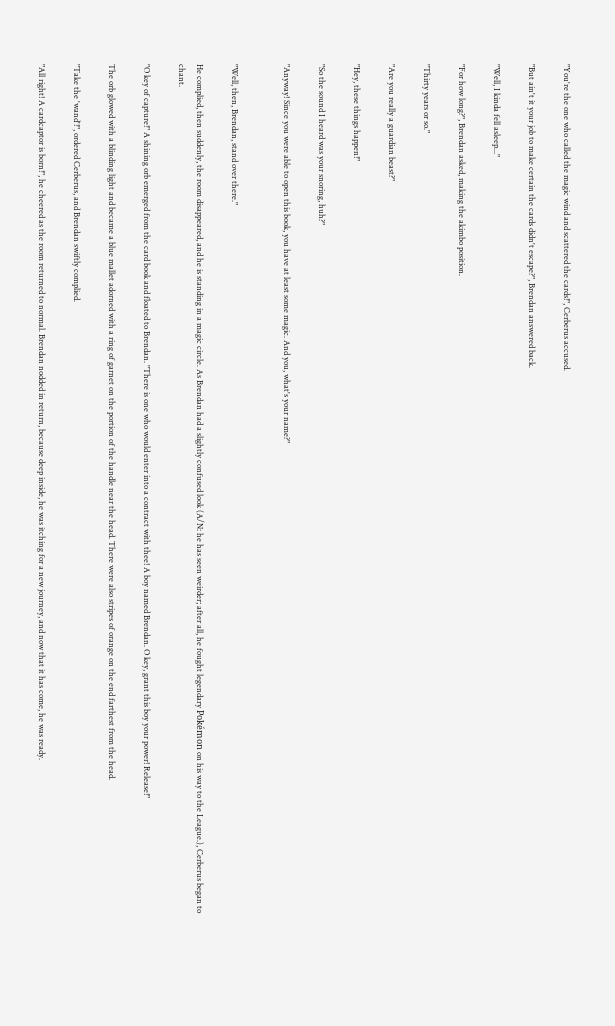"You're the one who called the magic wind and scattered the cards!", Cerberus accused.

"But ain't it your job to make certain the cards didn't escape?", Brendan answered back.

"Well, I kinda fell asleep..."

"For how long?", Brendan asked, making the akimbo position.

"Thirty years or so."

"Are you really a guardian beast?"

"Hey, these things happen!"

"So the sound I heard was your snoring, huh?"

"Anyway! Since you were able to open this book, you have at least some magic. And you, what's your name?"


"Well, then, Brendan, stand over there."

He complied, then suddenly, the room disappeared, and he is standing in a magic circle. As Brendan had a slightly confused look (A/N: he has seen weirder; after all, he fought legendary Pokémon on his way to the League.), Cerberus began to chant.

"O key of capture!" A shining orb emerged from the card book and floated to Brendan. "There is one who would enter into a contract with thee! A boy named Brendan. O key, grant this boy your power! Release!"

The orb glowed with a blinding light and became a blue mallet adorned with a ring of garnet on the portion of the handle near the head. There were also stripes of orange on the end farthest from the head.

"Take the 'wand'!", ordered Cerberus, and Brendan swiftly complied.

"All right! A cardcaptor is born!", he cheered as the room returned to normal. Brendan nodded in return, because deep inside, he was itching for a new journey, and now that it has come, he was ready.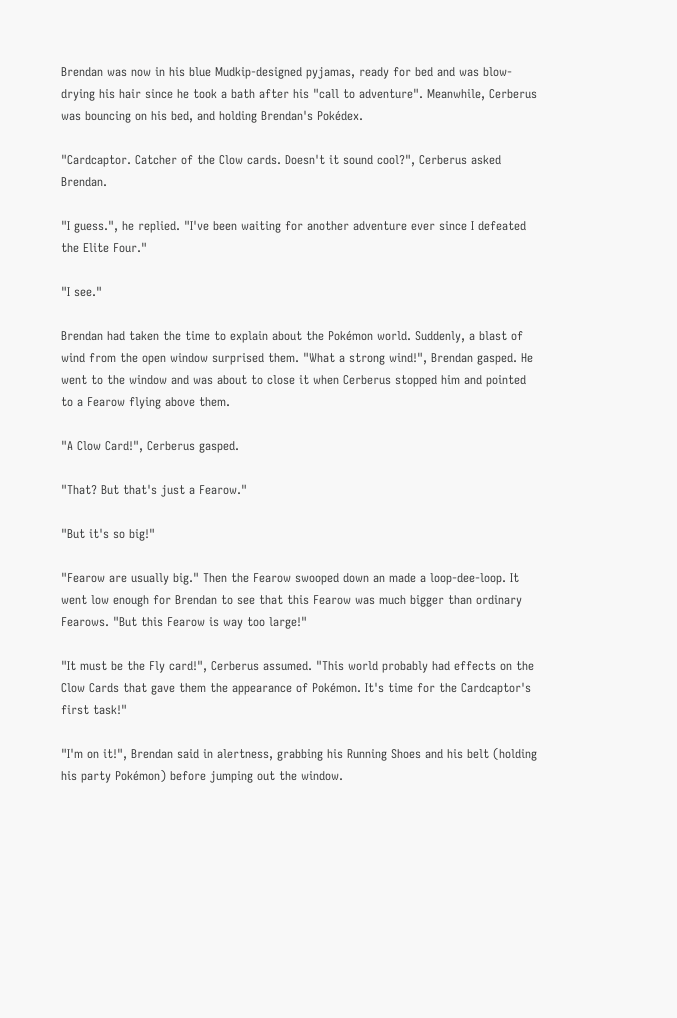Brendan was now in his blue Mudkip-designed pyjamas, ready for bed and was blow-drying his hair since he took a bath after his "call to adventure". Meanwhile, Cerberus was bouncing on his bed, and holding Brendan's Pokédex.

"Cardcaptor. Catcher of the Clow cards. Doesn't it sound cool?", Cerberus asked Brendan.

"I guess.", he replied. "I've been waiting for another adventure ever since I defeated the Elite Four."

"I see."

Brendan had taken the time to explain about the Pokémon world. Suddenly, a blast of wind from the open window surprised them. "What a strong wind!", Brendan gasped. He went to the window and was about to close it when Cerberus stopped him and pointed to a Fearow flying above them.

"A Clow Card!", Cerberus gasped.

"That? But that's just a Fearow."

"But it's so big!"

"Fearow are usually big." Then the Fearow swooped down an made a loop-dee-loop. It went low enough for Brendan to see that this Fearow was much bigger than ordinary Fearows. "But this Fearow is way too large!"

"It must be the Fly card!", Cerberus assumed. "This world probably had effects on the Clow Cards that gave them the appearance of Pokémon. It's time for the Cardcaptor's first task!"

"I'm on it!", Brendan said in alertness, grabbing his Running Shoes and his belt (holding his party Pokémon) before jumping out the window.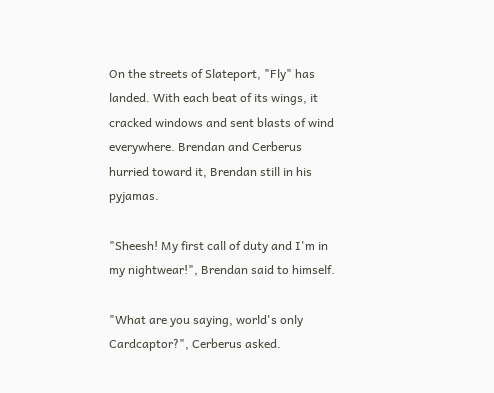On the streets of Slateport, "Fly" has landed. With each beat of its wings, it cracked windows and sent blasts of wind everywhere. Brendan and Cerberus hurried toward it, Brendan still in his pyjamas.

"Sheesh! My first call of duty and I'm in my nightwear!", Brendan said to himself.

"What are you saying, world's only Cardcaptor?", Cerberus asked.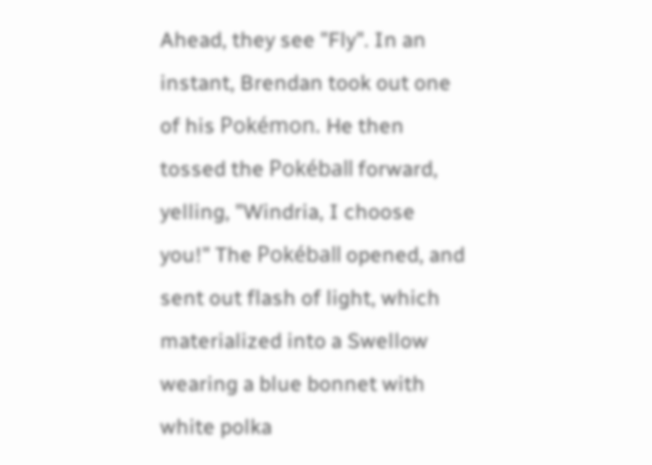Ahead, they see "Fly". In an instant, Brendan took out one of his Pokémon. He then tossed the Pokéball forward, yelling, "Windria, I choose you!" The Pokéball opened, and sent out flash of light, which materialized into a Swellow wearing a blue bonnet with white polka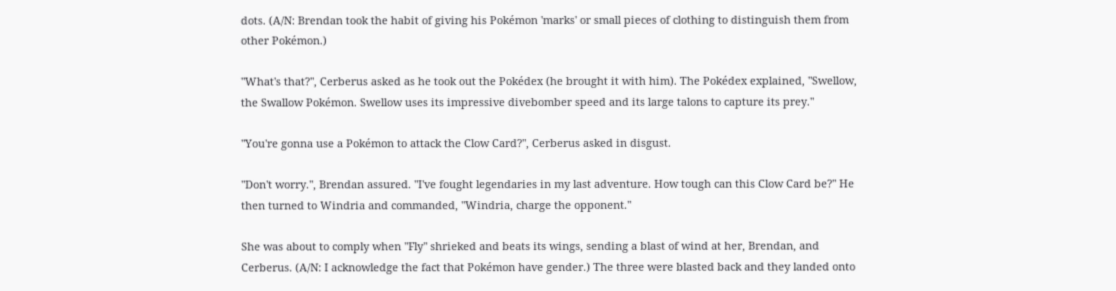dots. (A/N: Brendan took the habit of giving his Pokémon 'marks' or small pieces of clothing to distinguish them from other Pokémon.)

"What's that?", Cerberus asked as he took out the Pokédex (he brought it with him). The Pokédex explained, "Swellow, the Swallow Pokémon. Swellow uses its impressive divebomber speed and its large talons to capture its prey."

"You're gonna use a Pokémon to attack the Clow Card?", Cerberus asked in disgust.

"Don't worry.", Brendan assured. "I've fought legendaries in my last adventure. How tough can this Clow Card be?" He then turned to Windria and commanded, "Windria, charge the opponent."

She was about to comply when "Fly" shrieked and beats its wings, sending a blast of wind at her, Brendan, and Cerberus. (A/N: I acknowledge the fact that Pokémon have gender.) The three were blasted back and they landed onto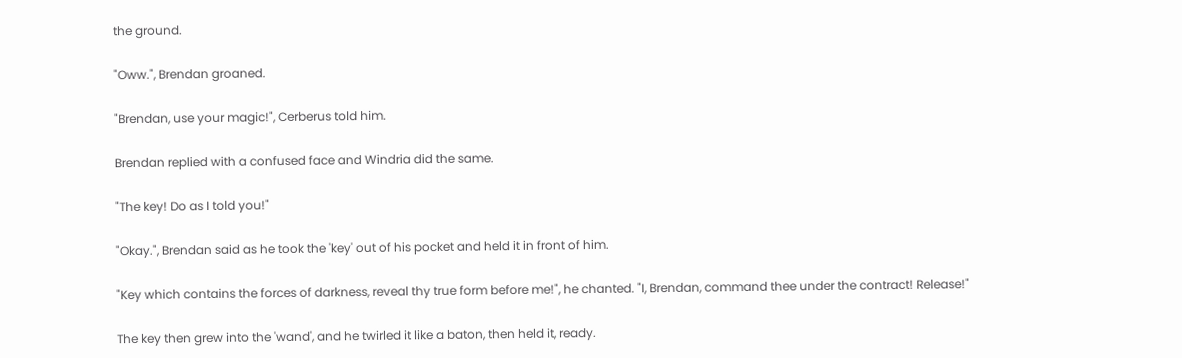the ground.

"Oww.", Brendan groaned.

"Brendan, use your magic!", Cerberus told him.

Brendan replied with a confused face and Windria did the same.

"The key! Do as I told you!"

"Okay.", Brendan said as he took the 'key' out of his pocket and held it in front of him.

"Key which contains the forces of darkness, reveal thy true form before me!", he chanted. "I, Brendan, command thee under the contract! Release!"

The key then grew into the 'wand', and he twirled it like a baton, then held it, ready.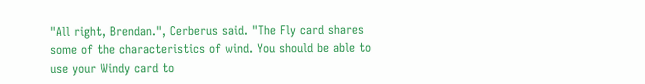"All right, Brendan.", Cerberus said. "The Fly card shares some of the characteristics of wind. You should be able to use your Windy card to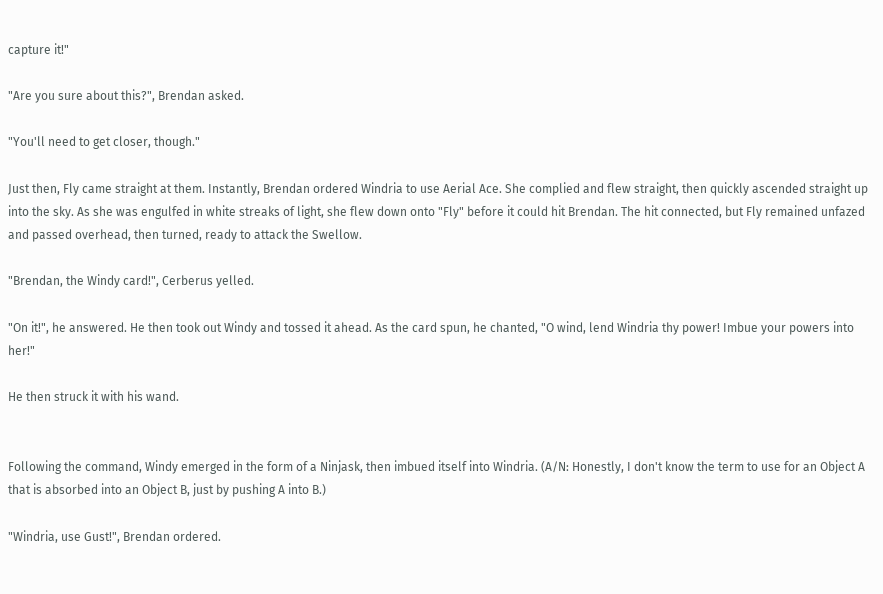capture it!"

"Are you sure about this?", Brendan asked.

"You'll need to get closer, though."

Just then, Fly came straight at them. Instantly, Brendan ordered Windria to use Aerial Ace. She complied and flew straight, then quickly ascended straight up into the sky. As she was engulfed in white streaks of light, she flew down onto "Fly" before it could hit Brendan. The hit connected, but Fly remained unfazed and passed overhead, then turned, ready to attack the Swellow.

"Brendan, the Windy card!", Cerberus yelled.

"On it!", he answered. He then took out Windy and tossed it ahead. As the card spun, he chanted, "O wind, lend Windria thy power! Imbue your powers into her!"

He then struck it with his wand.


Following the command, Windy emerged in the form of a Ninjask, then imbued itself into Windria. (A/N: Honestly, I don't know the term to use for an Object A that is absorbed into an Object B, just by pushing A into B.)

"Windria, use Gust!", Brendan ordered.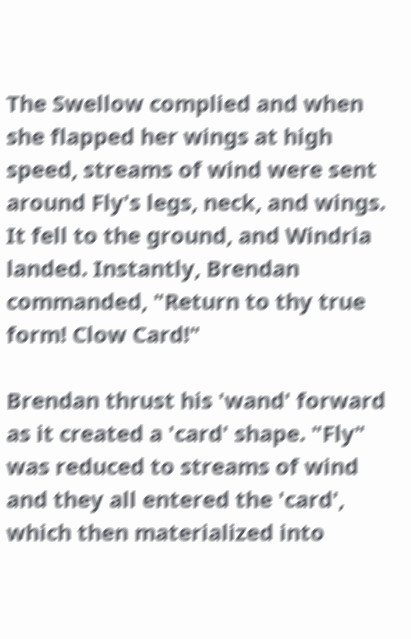The Swellow complied and when she flapped her wings at high speed, streams of wind were sent around Fly's legs, neck, and wings. It fell to the ground, and Windria landed. Instantly, Brendan commanded, "Return to thy true form! Clow Card!"

Brendan thrust his 'wand' forward as it created a 'card' shape. "Fly" was reduced to streams of wind and they all entered the 'card', which then materialized into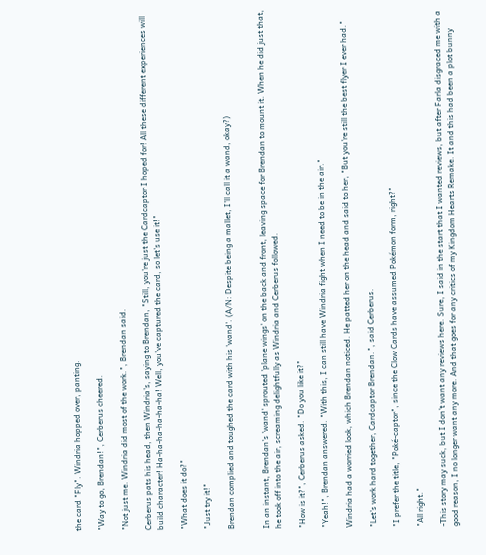the card "Fly". Windria hopped over, panting.

"Way to go, Brendan!", Cerberus cheered.

"Not just me. Windria did most of the work.", Brendan said.

Cerberus pats his head, then Windria's, saying to Brendan, "Still, you're just the Cardcaptor I hoped for! All these different experiences will build character! Ha-ha-ha-ha-ha-ha! Well, you've captured the card, so let's use it!"

"What does it do?"

"Just try it!"

Brendan complied and toughed the card with his 'wand'. (A/N: Despite being a mallet, I'll call it a wand, okay?)


In an instant, Brendan's 'wand' sprouted 'plane wings' on the back and front, leaving space for Brendan to mount it. When he did just that, he took off into the air, screaming delightfully as Windria and Cerberus followed.

"How is it?", Cerberus asked. "Do you like it?"

"Yeah!", Brendan answered. "With this, I can still have Windria fight when I need to be in the air."

Windria had a worried look, which Brendan noticed. He patted her on the head and said to her, "But you're still the best flyer I ever had."

"Let's work hard together, Cardcaptor Brendan.", said Cerberus.

"I prefer the title, "Poké-captor", since the Clow Cards have assumed Pokémon form, right?"

"All right."

-This story may suck, but I don't want any reviews here. Sure, I said in the start that I wanted reviews, but after Farla disgraced me with a good reason, I no longer want any more. And that goes for any critics of my Kingdom Hearts Remake. It and this had been a plot bunny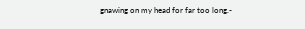gnawing on my head for far too long.-